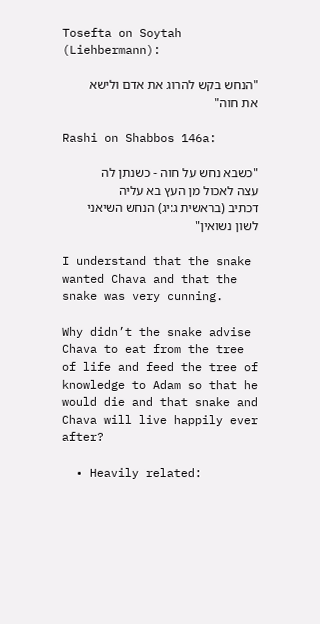Tosefta on Soytah (Liehbermann):

"הנחש בקש להרוג את אדם ולישא את חוה"

Rashi on Shabbos 146a:

"כשבא נחש על חוה - כשנתן לה עצה לאכול מן העץ בא עליה
דכתיב (בראשית ג:יג) הנחש השיאני לשון נשואין"

I understand that the snake wanted Chava and that the snake was very cunning.

Why didn’t the snake advise Chava to eat from the tree of life and feed the tree of knowledge to Adam so that he would die and that snake and Chava will live happily ever after?

  • Heavily related: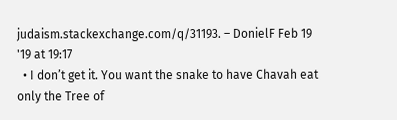judaism.stackexchange.com/q/31193. – DonielF Feb 19 '19 at 19:17
  • I don’t get it. You want the snake to have Chavah eat only the Tree of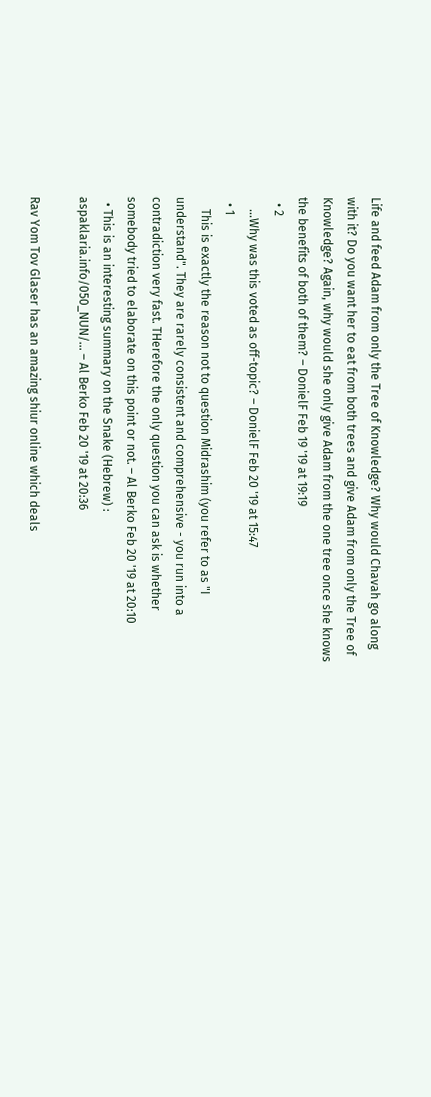Life and feed Adam from only the Tree of Knowledge? Why would Chavah go along with it? Do you want her to eat from both trees and give Adam from only the Tree of Knowledge? Again, why would she only give Adam from the one tree once she knows the benefits of both of them? – DonielF Feb 19 '19 at 19:19
  • 2
    ...Why was this voted as off-topic? – DonielF Feb 20 '19 at 15:47
  • 1
    This is exactly the reason not to question Midrashim (you refer to as "I understand". They are rarely consistent and comprehensive - you run into a contradiction very fast. THerefore the only question you can ask is whether somebody tried to elaborate on this point or not. – Al Berko Feb 20 '19 at 20:10
  • This is an interesting summary on the Snake (Hebrew) : aspaklaria.info/050_NUN/… – Al Berko Feb 20 '19 at 20:36

Rav Yom Tov Glaser has an amazing shiur online which deals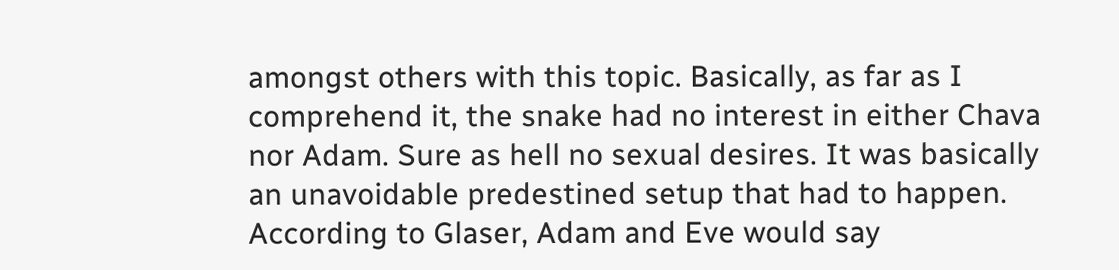amongst others with this topic. Basically, as far as I comprehend it, the snake had no interest in either Chava nor Adam. Sure as hell no sexual desires. It was basically an unavoidable predestined setup that had to happen. According to Glaser, Adam and Eve would say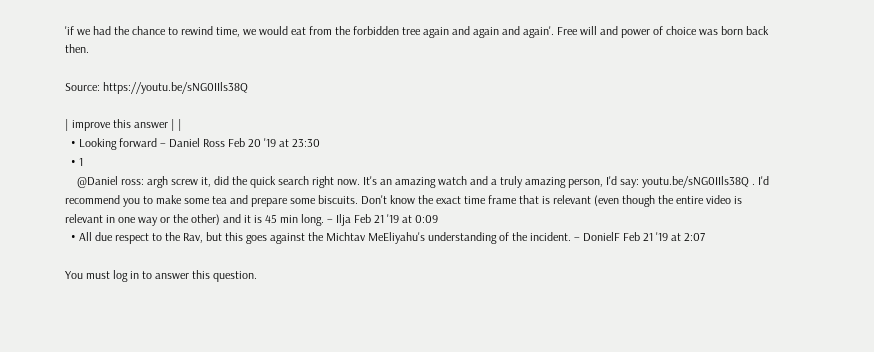'if we had the chance to rewind time, we would eat from the forbidden tree again and again and again'. Free will and power of choice was born back then.

Source: https://youtu.be/sNG0IIls38Q

| improve this answer | |
  • Looking forward – Daniel Ross Feb 20 '19 at 23:30
  • 1
    @Daniel ross: argh screw it, did the quick search right now. It's an amazing watch and a truly amazing person, I'd say: youtu.be/sNG0IIls38Q . I'd recommend you to make some tea and prepare some biscuits. Don't know the exact time frame that is relevant (even though the entire video is relevant in one way or the other) and it is 45 min long. – Ilja Feb 21 '19 at 0:09
  • All due respect to the Rav, but this goes against the Michtav MeEliyahu's understanding of the incident. – DonielF Feb 21 '19 at 2:07

You must log in to answer this question.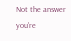Not the answer you're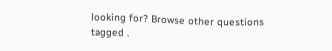looking for? Browse other questions tagged .